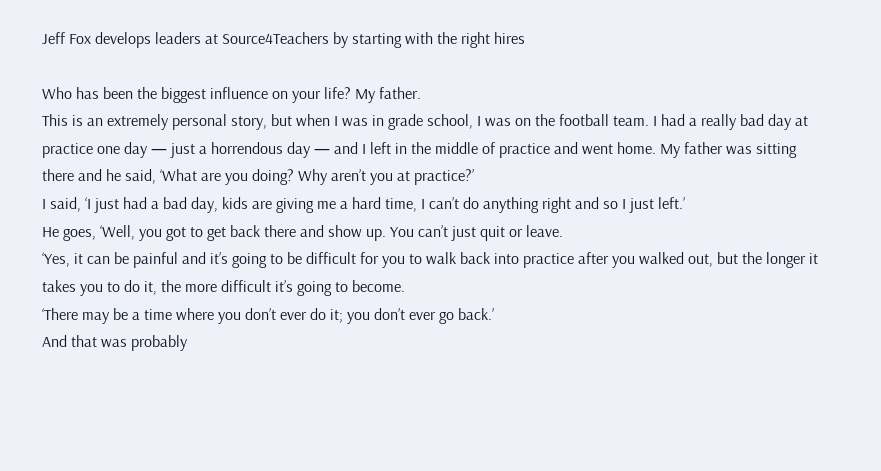Jeff Fox develops leaders at Source4Teachers by starting with the right hires

Who has been the biggest influence on your life? My father.
This is an extremely personal story, but when I was in grade school, I was on the football team. I had a really bad day at practice one day — just a horrendous day — and I left in the middle of practice and went home. My father was sitting there and he said, ‘What are you doing? Why aren’t you at practice?’
I said, ‘I just had a bad day, kids are giving me a hard time, I can’t do anything right and so I just left.’
He goes, ‘Well, you got to get back there and show up. You can’t just quit or leave.
‘Yes, it can be painful and it’s going to be difficult for you to walk back into practice after you walked out, but the longer it takes you to do it, the more difficult it’s going to become.
‘There may be a time where you don’t ever do it; you don’t ever go back.’
And that was probably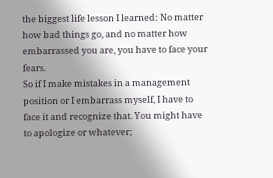the biggest life lesson I learned: No matter how bad things go, and no matter how embarrassed you are, you have to face your fears.
So if I make mistakes in a management position or I embarrass myself, I have to face it and recognize that. You might have to apologize or whatever;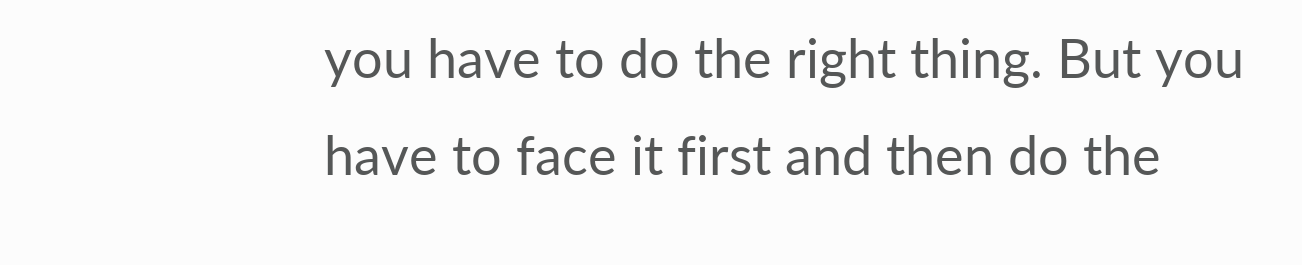you have to do the right thing. But you have to face it first and then do the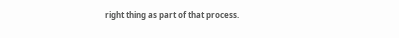right thing as part of that process.